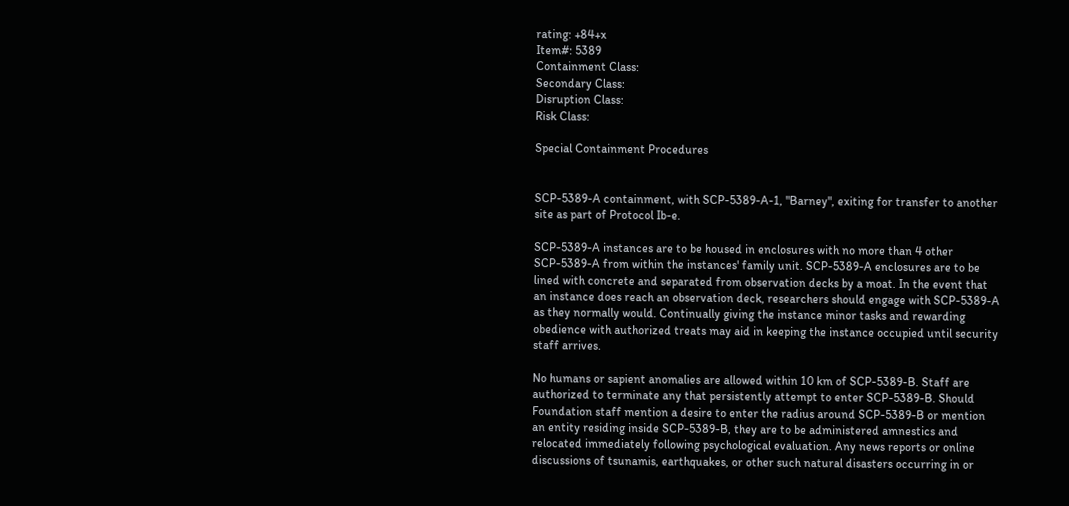rating: +84+x
Item#: 5389
Containment Class:
Secondary Class:
Disruption Class:
Risk Class:

Special Containment Procedures


SCP-5389-A containment, with SCP-5389-A-1, "Barney", exiting for transfer to another site as part of Protocol Ib-e.

SCP-5389-A instances are to be housed in enclosures with no more than 4 other SCP-5389-A from within the instances' family unit. SCP-5389-A enclosures are to be lined with concrete and separated from observation decks by a moat. In the event that an instance does reach an observation deck, researchers should engage with SCP-5389-A as they normally would. Continually giving the instance minor tasks and rewarding obedience with authorized treats may aid in keeping the instance occupied until security staff arrives.

No humans or sapient anomalies are allowed within 10 km of SCP-5389-B. Staff are authorized to terminate any that persistently attempt to enter SCP-5389-B. Should Foundation staff mention a desire to enter the radius around SCP-5389-B or mention an entity residing inside SCP-5389-B, they are to be administered amnestics and relocated immediately following psychological evaluation. Any news reports or online discussions of tsunamis, earthquakes, or other such natural disasters occurring in or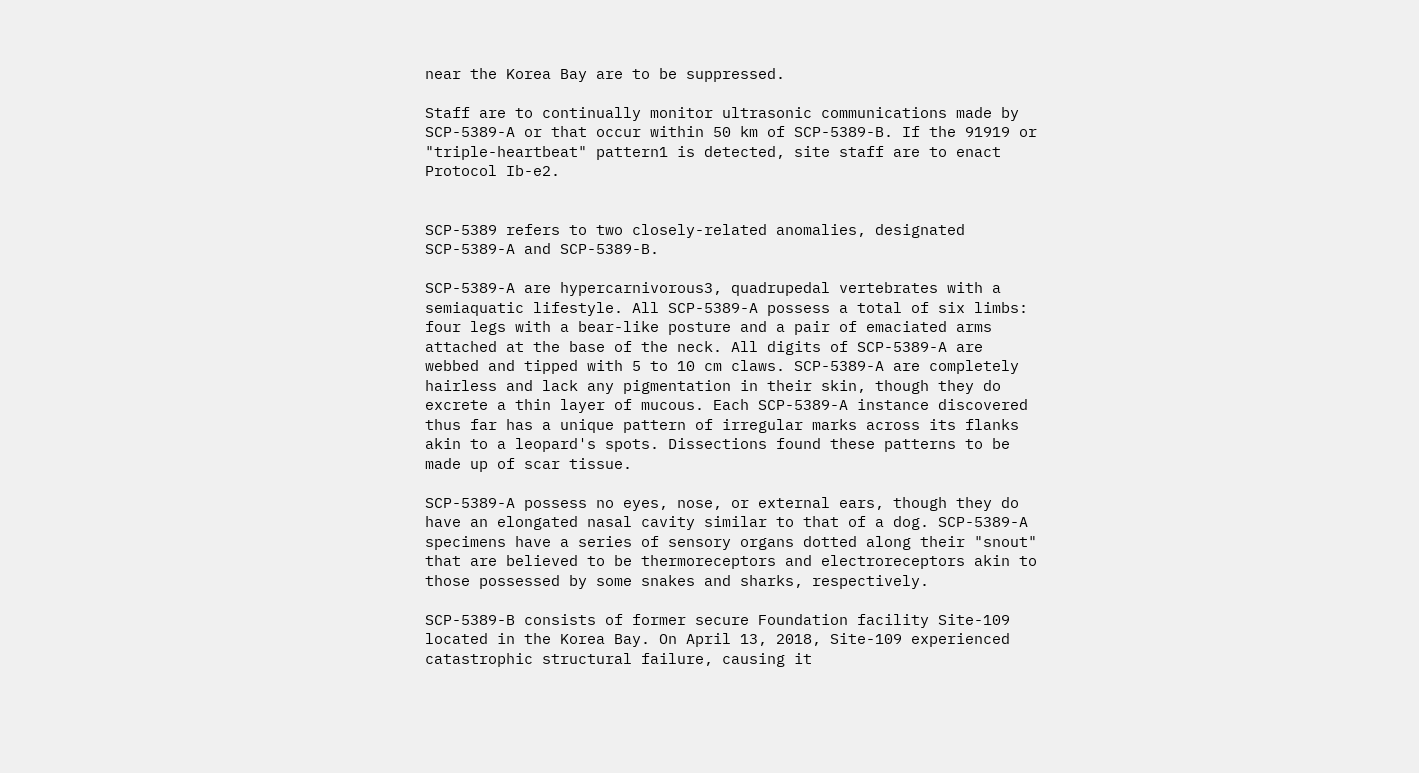near the Korea Bay are to be suppressed.

Staff are to continually monitor ultrasonic communications made by SCP-5389-A or that occur within 50 km of SCP-5389-B. If the 91919 or "triple-heartbeat" pattern1 is detected, site staff are to enact Protocol Ib-e2.


SCP-5389 refers to two closely-related anomalies, designated SCP-5389-A and SCP-5389-B.

SCP-5389-A are hypercarnivorous3, quadrupedal vertebrates with a semiaquatic lifestyle. All SCP-5389-A possess a total of six limbs: four legs with a bear-like posture and a pair of emaciated arms attached at the base of the neck. All digits of SCP-5389-A are webbed and tipped with 5 to 10 cm claws. SCP-5389-A are completely hairless and lack any pigmentation in their skin, though they do excrete a thin layer of mucous. Each SCP-5389-A instance discovered thus far has a unique pattern of irregular marks across its flanks akin to a leopard's spots. Dissections found these patterns to be made up of scar tissue.

SCP-5389-A possess no eyes, nose, or external ears, though they do have an elongated nasal cavity similar to that of a dog. SCP-5389-A specimens have a series of sensory organs dotted along their "snout" that are believed to be thermoreceptors and electroreceptors akin to those possessed by some snakes and sharks, respectively.

SCP-5389-B consists of former secure Foundation facility Site-109 located in the Korea Bay. On April 13, 2018, Site-109 experienced catastrophic structural failure, causing it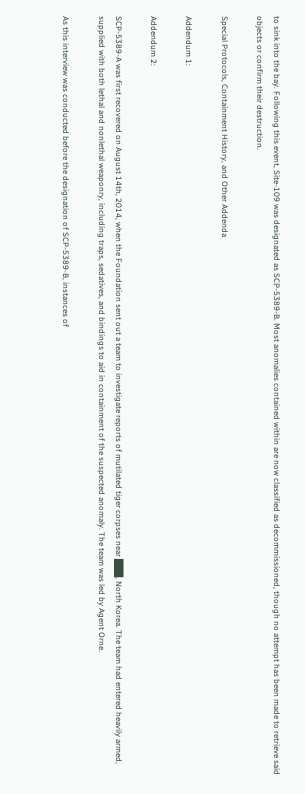to sink into the bay. Following this event, Site-109 was designated as SCP-5389-B. Most anomalies contained within are now classified as decommissioned, though no attempt has been made to retrieve said objects or confirm their destruction.

Special Protocols, Containment History, and Other Addenda

Addendum 1:

Addendum 2:

SCP-5389-A was first recovered on August 14th, 2014, when the Foundation sent out a team to investigate reports of mutilated tiger corpses near ███, North Korea. The team had entered heavily armed, supplied with both lethal and nonlethal weaponry, including traps, sedatives, and bindings to aid in containment of the suspected anomaly. The team was led by Agent Orne.

As this interview was conducted before the designation of SCP-5389-B, instances of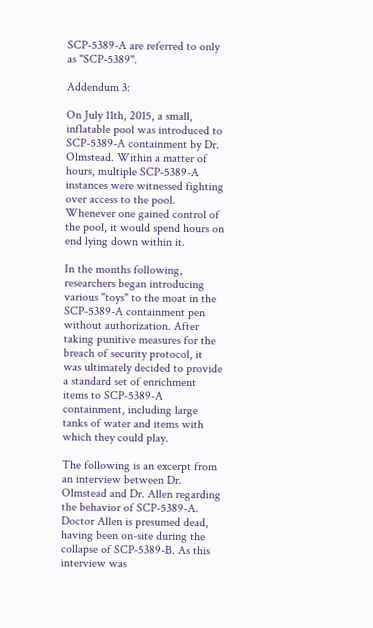SCP-5389-A are referred to only as "SCP-5389".

Addendum 3:

On July 11th, 2015, a small, inflatable pool was introduced to SCP-5389-A containment by Dr. Olmstead. Within a matter of hours, multiple SCP-5389-A instances were witnessed fighting over access to the pool. Whenever one gained control of the pool, it would spend hours on end lying down within it.

In the months following, researchers began introducing various "toys" to the moat in the SCP-5389-A containment pen without authorization. After taking punitive measures for the breach of security protocol, it was ultimately decided to provide a standard set of enrichment items to SCP-5389-A containment, including large tanks of water and items with which they could play.

The following is an excerpt from an interview between Dr. Olmstead and Dr. Allen regarding the behavior of SCP-5389-A. Doctor Allen is presumed dead, having been on-site during the collapse of SCP-5389-B. As this interview was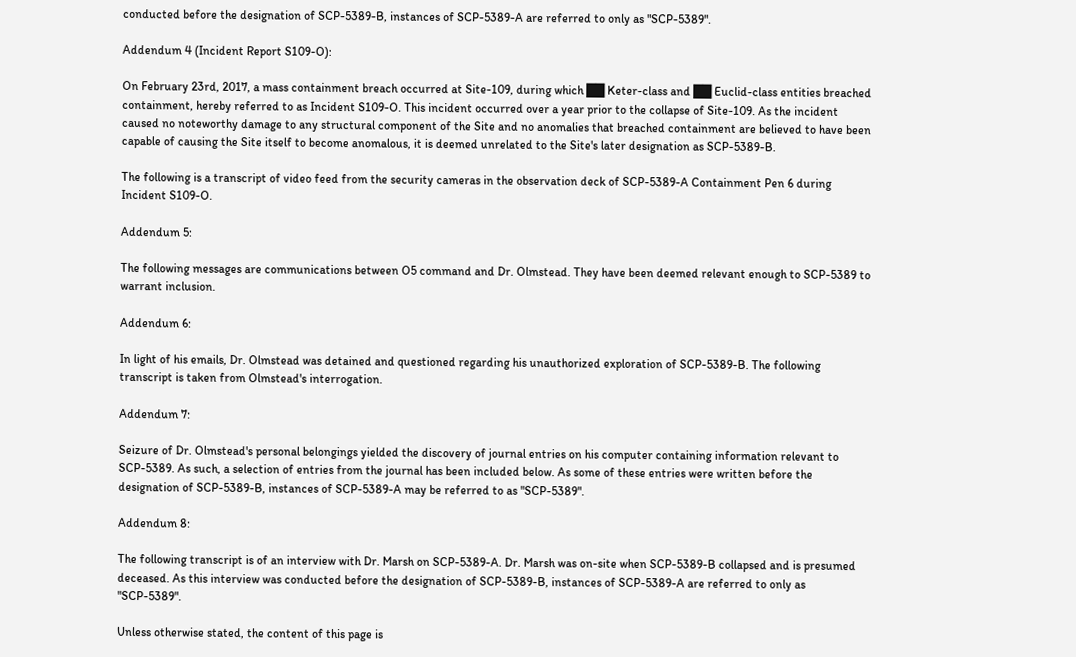conducted before the designation of SCP-5389-B, instances of SCP-5389-A are referred to only as "SCP-5389".

Addendum 4 (Incident Report S109-O):

On February 23rd, 2017, a mass containment breach occurred at Site-109, during which ██ Keter-class and ██ Euclid-class entities breached containment, hereby referred to as Incident S109-O. This incident occurred over a year prior to the collapse of Site-109. As the incident caused no noteworthy damage to any structural component of the Site and no anomalies that breached containment are believed to have been capable of causing the Site itself to become anomalous, it is deemed unrelated to the Site's later designation as SCP-5389-B.

The following is a transcript of video feed from the security cameras in the observation deck of SCP-5389-A Containment Pen 6 during Incident S109-O.

Addendum 5:

The following messages are communications between O5 command and Dr. Olmstead. They have been deemed relevant enough to SCP-5389 to warrant inclusion.

Addendum 6:

In light of his emails, Dr. Olmstead was detained and questioned regarding his unauthorized exploration of SCP-5389-B. The following transcript is taken from Olmstead's interrogation.

Addendum 7:

Seizure of Dr. Olmstead's personal belongings yielded the discovery of journal entries on his computer containing information relevant to SCP-5389. As such, a selection of entries from the journal has been included below. As some of these entries were written before the designation of SCP-5389-B, instances of SCP-5389-A may be referred to as "SCP-5389".

Addendum 8:

The following transcript is of an interview with Dr. Marsh on SCP-5389-A. Dr. Marsh was on-site when SCP-5389-B collapsed and is presumed deceased. As this interview was conducted before the designation of SCP-5389-B, instances of SCP-5389-A are referred to only as "SCP-5389".

Unless otherwise stated, the content of this page is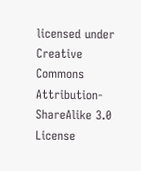licensed under Creative Commons Attribution-ShareAlike 3.0 License